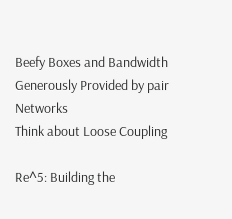Beefy Boxes and Bandwidth Generously Provided by pair Networks
Think about Loose Coupling

Re^5: Building the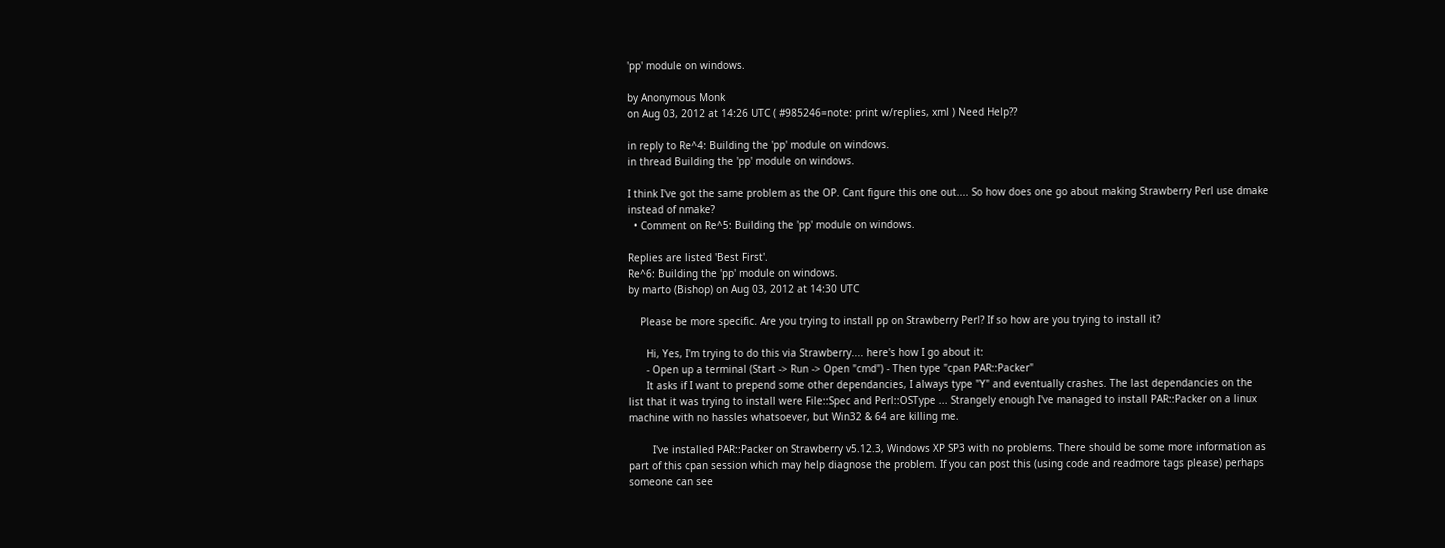'pp' module on windows.

by Anonymous Monk
on Aug 03, 2012 at 14:26 UTC ( #985246=note: print w/replies, xml ) Need Help??

in reply to Re^4: Building the 'pp' module on windows.
in thread Building the 'pp' module on windows.

I think I've got the same problem as the OP. Cant figure this one out.... So how does one go about making Strawberry Perl use dmake instead of nmake?
  • Comment on Re^5: Building the 'pp' module on windows.

Replies are listed 'Best First'.
Re^6: Building the 'pp' module on windows.
by marto (Bishop) on Aug 03, 2012 at 14:30 UTC

    Please be more specific. Are you trying to install pp on Strawberry Perl? If so how are you trying to install it?

      Hi, Yes, I'm trying to do this via Strawberry.... here's how I go about it:
      - Open up a terminal (Start -> Run -> Open "cmd") - Then type "cpan PAR::Packer"
      It asks if I want to prepend some other dependancies, I always type "Y" and eventually crashes. The last dependancies on the list that it was trying to install were File::Spec and Perl::OSType ... Strangely enough I've managed to install PAR::Packer on a linux machine with no hassles whatsoever, but Win32 & 64 are killing me.

        I've installed PAR::Packer on Strawberry v5.12.3, Windows XP SP3 with no problems. There should be some more information as part of this cpan session which may help diagnose the problem. If you can post this (using code and readmore tags please) perhaps someone can see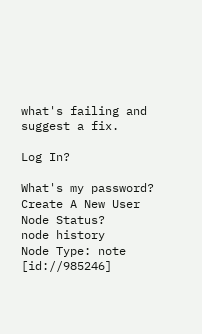what's failing and suggest a fix.

Log In?

What's my password?
Create A New User
Node Status?
node history
Node Type: note [id://985246]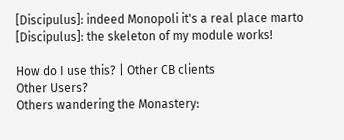[Discipulus]: indeed Monopoli it's a real place marto
[Discipulus]: the skeleton of my module works!

How do I use this? | Other CB clients
Other Users?
Others wandering the Monastery: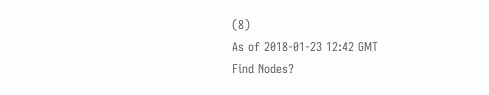(8)
As of 2018-01-23 12:42 GMT
Find Nodes?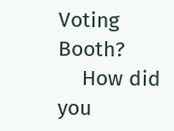Voting Booth?
    How did you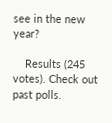see in the new year?

    Results (245 votes). Check out past polls.